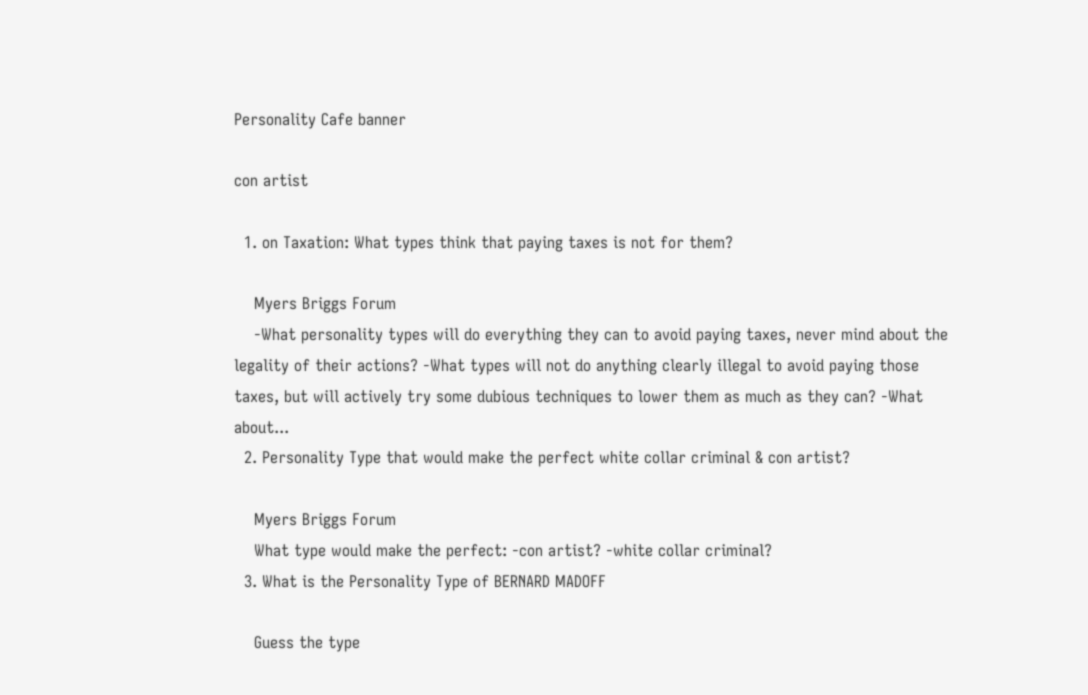Personality Cafe banner

con artist

  1. on Taxation: What types think that paying taxes is not for them?

    Myers Briggs Forum
    -What personality types will do everything they can to avoid paying taxes, never mind about the legality of their actions? -What types will not do anything clearly illegal to avoid paying those taxes, but will actively try some dubious techniques to lower them as much as they can? -What about...
  2. Personality Type that would make the perfect white collar criminal & con artist?

    Myers Briggs Forum
    What type would make the perfect: -con artist? -white collar criminal?
  3. What is the Personality Type of BERNARD MADOFF

    Guess the type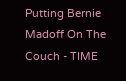Putting Bernie Madoff On The Couch - TIME